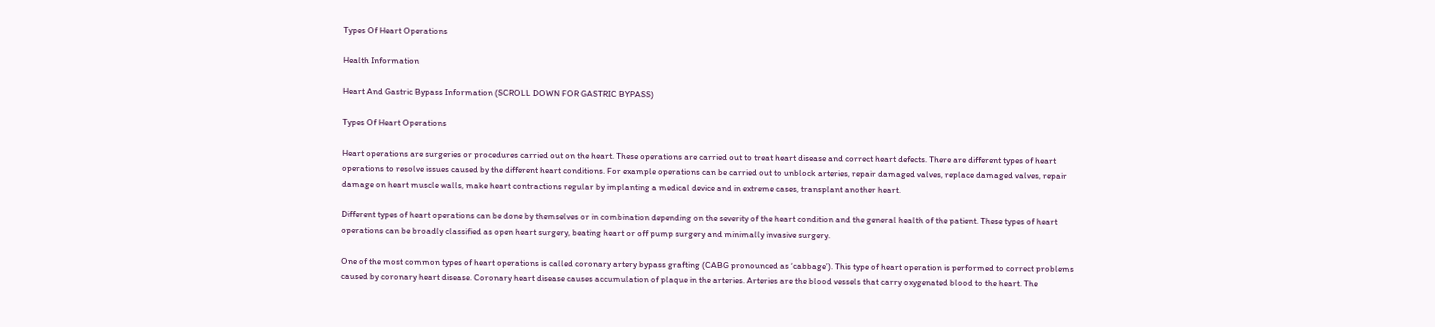Types Of Heart Operations

Health Information

Heart And Gastric Bypass Information (SCROLL DOWN FOR GASTRIC BYPASS)

Types Of Heart Operations

Heart operations are surgeries or procedures carried out on the heart. These operations are carried out to treat heart disease and correct heart defects. There are different types of heart operations to resolve issues caused by the different heart conditions. For example operations can be carried out to unblock arteries, repair damaged valves, replace damaged valves, repair damage on heart muscle walls, make heart contractions regular by implanting a medical device and in extreme cases, transplant another heart.

Different types of heart operations can be done by themselves or in combination depending on the severity of the heart condition and the general health of the patient. These types of heart operations can be broadly classified as open heart surgery, beating heart or off pump surgery and minimally invasive surgery.

One of the most common types of heart operations is called coronary artery bypass grafting (CABG pronounced as ‘cabbage’). This type of heart operation is performed to correct problems caused by coronary heart disease. Coronary heart disease causes accumulation of plaque in the arteries. Arteries are the blood vessels that carry oxygenated blood to the heart. The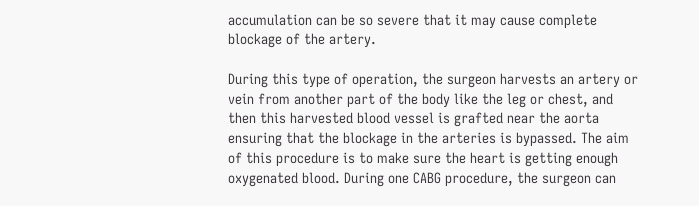accumulation can be so severe that it may cause complete blockage of the artery.

During this type of operation, the surgeon harvests an artery or vein from another part of the body like the leg or chest, and then this harvested blood vessel is grafted near the aorta ensuring that the blockage in the arteries is bypassed. The aim of this procedure is to make sure the heart is getting enough oxygenated blood. During one CABG procedure, the surgeon can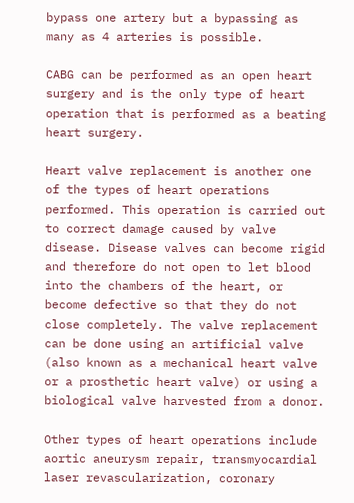bypass one artery but a bypassing as many as 4 arteries is possible.

CABG can be performed as an open heart surgery and is the only type of heart operation that is performed as a beating heart surgery.

Heart valve replacement is another one of the types of heart operations performed. This operation is carried out to correct damage caused by valve disease. Disease valves can become rigid and therefore do not open to let blood into the chambers of the heart, or become defective so that they do not close completely. The valve replacement can be done using an artificial valve (also known as a mechanical heart valve or a prosthetic heart valve) or using a biological valve harvested from a donor.

Other types of heart operations include aortic aneurysm repair, transmyocardial laser revascularization, coronary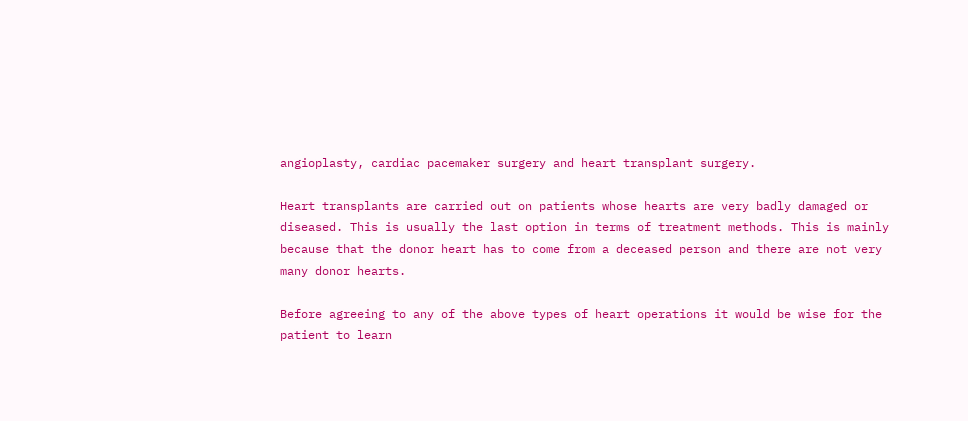angioplasty, cardiac pacemaker surgery and heart transplant surgery.

Heart transplants are carried out on patients whose hearts are very badly damaged or diseased. This is usually the last option in terms of treatment methods. This is mainly because that the donor heart has to come from a deceased person and there are not very many donor hearts.

Before agreeing to any of the above types of heart operations it would be wise for the patient to learn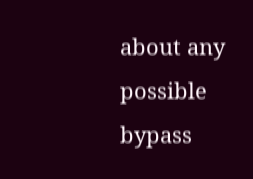about any possible bypass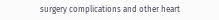surgery complications and other heart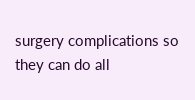surgery complications so they can do all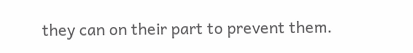they can on their part to prevent them.